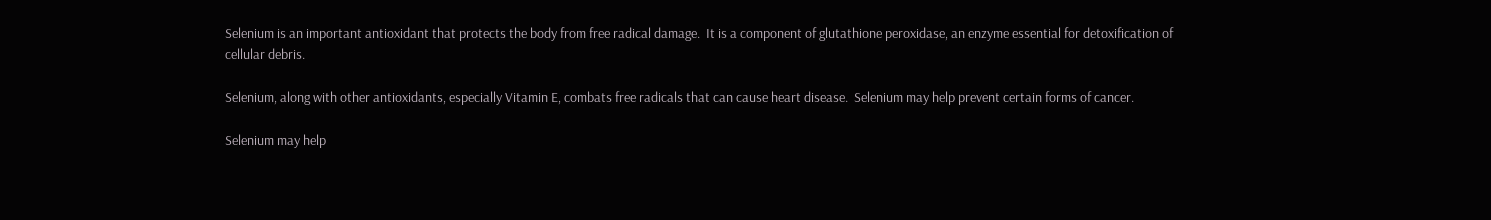Selenium is an important antioxidant that protects the body from free radical damage.  It is a component of glutathione peroxidase, an enzyme essential for detoxification of cellular debris.

Selenium, along with other antioxidants, especially Vitamin E, combats free radicals that can cause heart disease.  Selenium may help prevent certain forms of cancer.

Selenium may help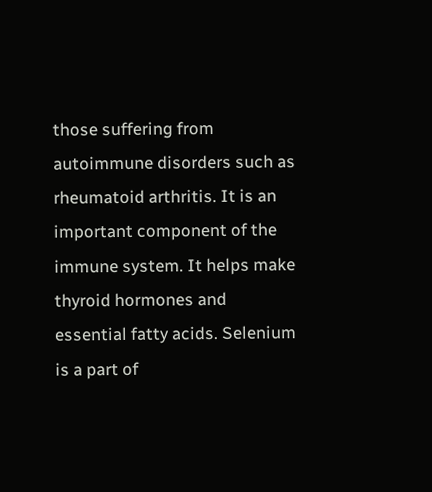those suffering from autoimmune disorders such as rheumatoid arthritis. It is an important component of the immune system. It helps make thyroid hormones and essential fatty acids. Selenium is a part of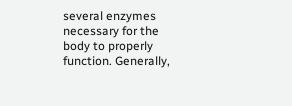several enzymes necessary for the body to properly function. Generally,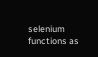selenium functions as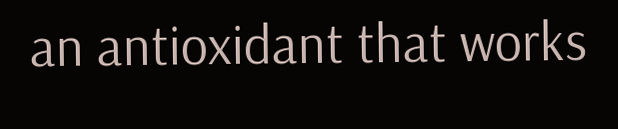an antioxidant that works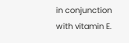in conjunction with vitamin E.